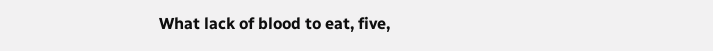What lack of blood to eat, five,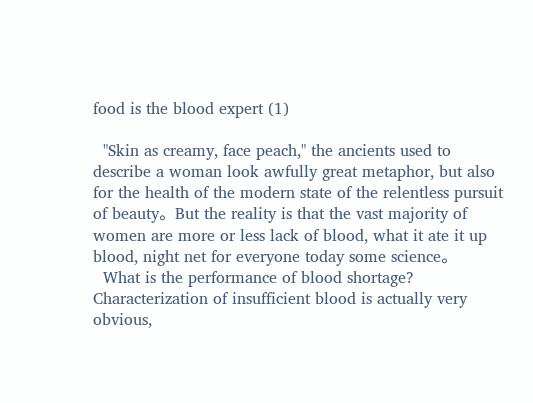food is the blood expert (1)

  "Skin as creamy, face peach," the ancients used to describe a woman look awfully great metaphor, but also for the health of the modern state of the relentless pursuit of beauty。But the reality is that the vast majority of women are more or less lack of blood, what it ate it up blood, night net for everyone today some science。
  What is the performance of blood shortage?  Characterization of insufficient blood is actually very obvious,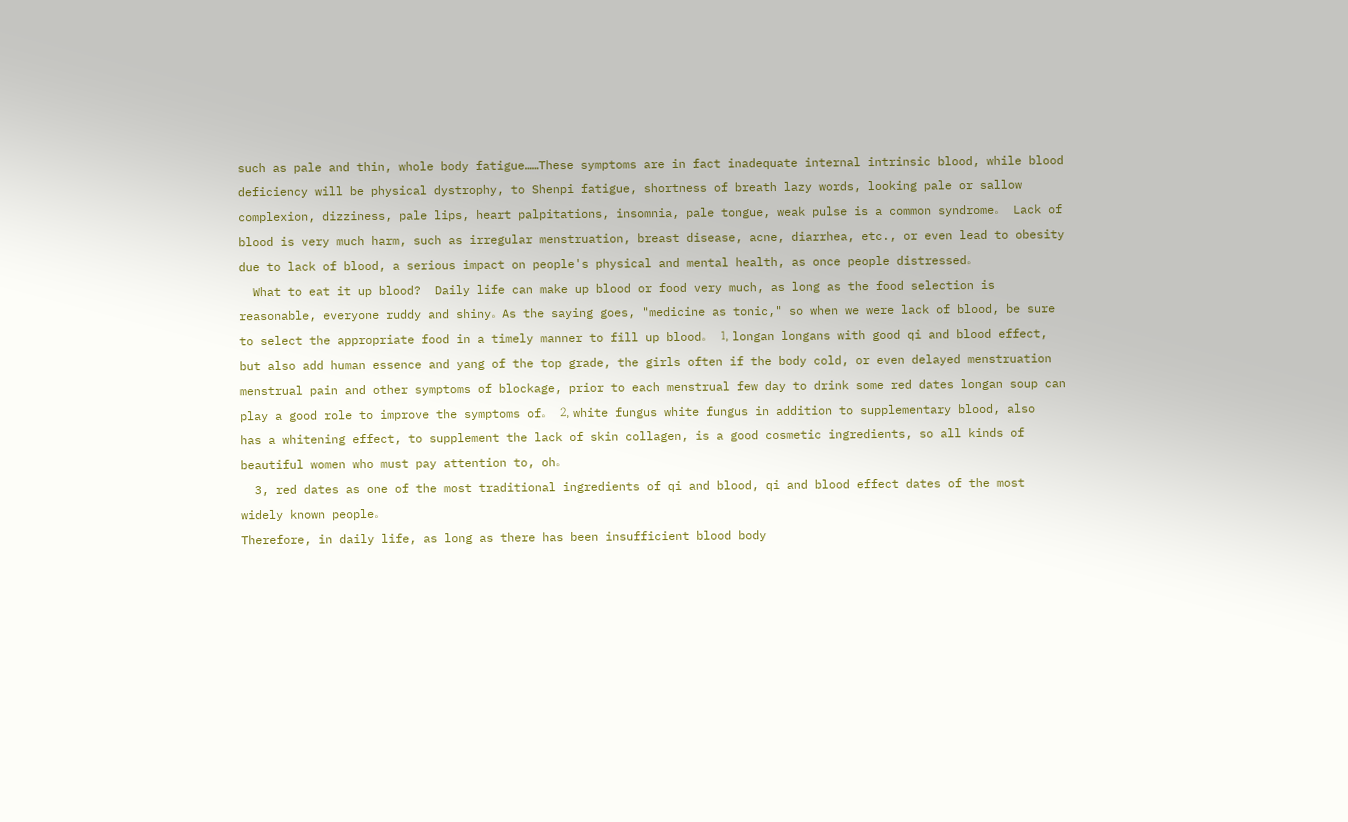such as pale and thin, whole body fatigue……These symptoms are in fact inadequate internal intrinsic blood, while blood deficiency will be physical dystrophy, to Shenpi fatigue, shortness of breath lazy words, looking pale or sallow complexion, dizziness, pale lips, heart palpitations, insomnia, pale tongue, weak pulse is a common syndrome。  Lack of blood is very much harm, such as irregular menstruation, breast disease, acne, diarrhea, etc., or even lead to obesity due to lack of blood, a serious impact on people's physical and mental health, as once people distressed。
  What to eat it up blood?  Daily life can make up blood or food very much, as long as the food selection is reasonable, everyone ruddy and shiny。As the saying goes, "medicine as tonic," so when we were lack of blood, be sure to select the appropriate food in a timely manner to fill up blood。  1, longan longans with good qi and blood effect, but also add human essence and yang of the top grade, the girls often if the body cold, or even delayed menstruation menstrual pain and other symptoms of blockage, prior to each menstrual few day to drink some red dates longan soup can play a good role to improve the symptoms of。  2, white fungus white fungus in addition to supplementary blood, also has a whitening effect, to supplement the lack of skin collagen, is a good cosmetic ingredients, so all kinds of beautiful women who must pay attention to, oh。
  3, red dates as one of the most traditional ingredients of qi and blood, qi and blood effect dates of the most widely known people。
Therefore, in daily life, as long as there has been insufficient blood body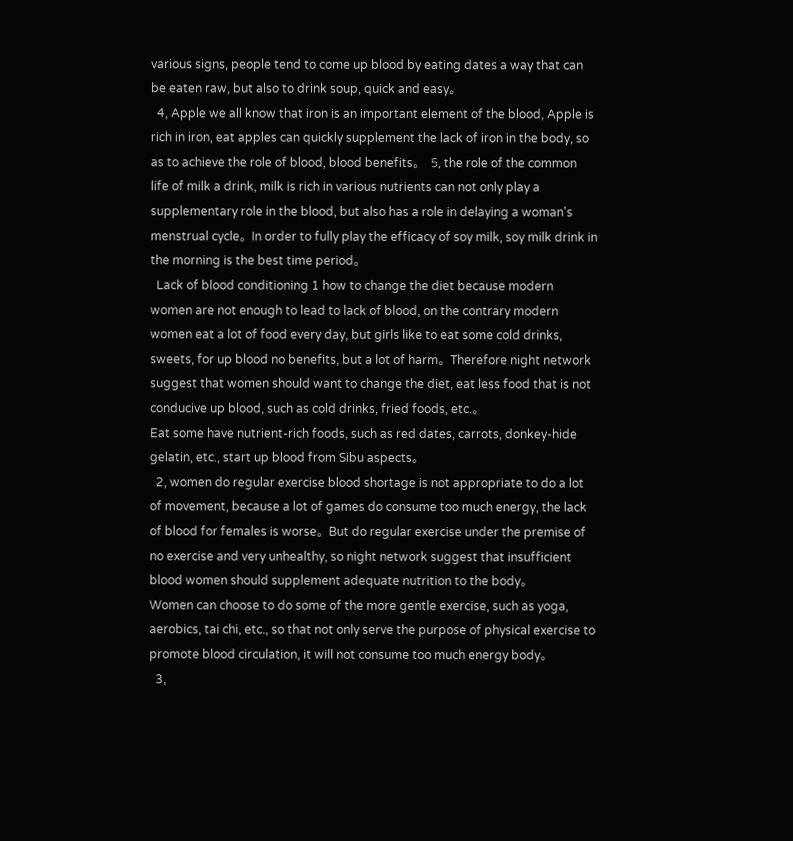various signs, people tend to come up blood by eating dates a way that can be eaten raw, but also to drink soup, quick and easy。
  4, Apple we all know that iron is an important element of the blood, Apple is rich in iron, eat apples can quickly supplement the lack of iron in the body, so as to achieve the role of blood, blood benefits。  5, the role of the common life of milk a drink, milk is rich in various nutrients can not only play a supplementary role in the blood, but also has a role in delaying a woman's menstrual cycle。In order to fully play the efficacy of soy milk, soy milk drink in the morning is the best time period。
  Lack of blood conditioning 1 how to change the diet because modern women are not enough to lead to lack of blood, on the contrary modern women eat a lot of food every day, but girls like to eat some cold drinks, sweets, for up blood no benefits, but a lot of harm。Therefore night network suggest that women should want to change the diet, eat less food that is not conducive up blood, such as cold drinks, fried foods, etc.。
Eat some have nutrient-rich foods, such as red dates, carrots, donkey-hide gelatin, etc., start up blood from Sibu aspects。
  2, women do regular exercise blood shortage is not appropriate to do a lot of movement, because a lot of games do consume too much energy, the lack of blood for females is worse。But do regular exercise under the premise of no exercise and very unhealthy, so night network suggest that insufficient blood women should supplement adequate nutrition to the body。
Women can choose to do some of the more gentle exercise, such as yoga, aerobics, tai chi, etc., so that not only serve the purpose of physical exercise to promote blood circulation, it will not consume too much energy body。
  3,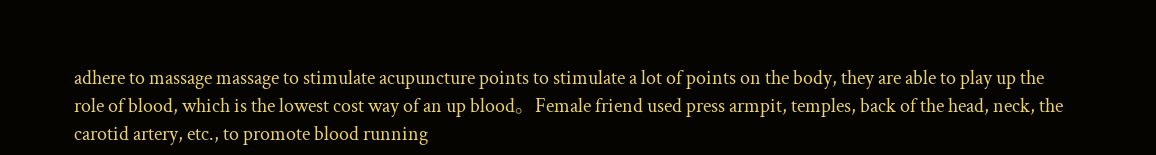adhere to massage massage to stimulate acupuncture points to stimulate a lot of points on the body, they are able to play up the role of blood, which is the lowest cost way of an up blood。Female friend used press armpit, temples, back of the head, neck, the carotid artery, etc., to promote blood running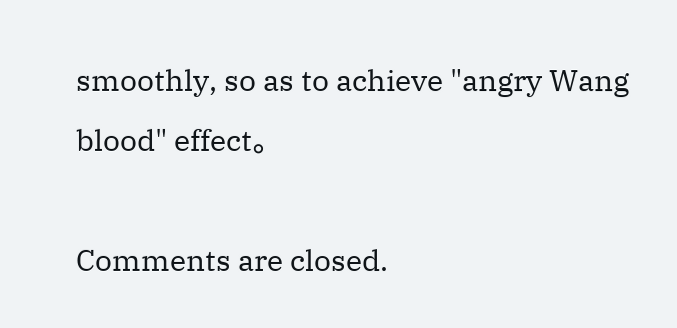smoothly, so as to achieve "angry Wang blood" effect。

Comments are closed.